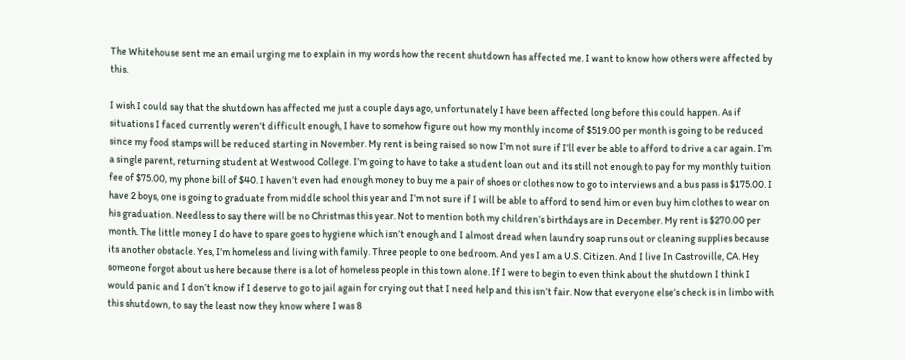The Whitehouse sent me an email urging me to explain in my words how the recent shutdown has affected me. I want to know how others were affected by this.

I wish I could say that the shutdown has affected me just a couple days ago, unfortunately I have been affected long before this could happen. As if situations I faced currently weren’t difficult enough, I have to somehow figure out how my monthly income of $519.00 per month is going to be reduced since my food stamps will be reduced starting in November. My rent is being raised so now I’m not sure if I’ll ever be able to afford to drive a car again. I’m a single parent, returning student at Westwood College. I’m going to have to take a student loan out and its still not enough to pay for my monthly tuition fee of $75.00, my phone bill of $40. I haven’t even had enough money to buy me a pair of shoes or clothes now to go to interviews and a bus pass is $175.00. I have 2 boys, one is going to graduate from middle school this year and I’m not sure if I will be able to afford to send him or even buy him clothes to wear on his graduation. Needless to say there will be no Christmas this year. Not to mention both my children’s birthdays are in December. My rent is $270.00 per month. The little money I do have to spare goes to hygiene which isn’t enough and I almost dread when laundry soap runs out or cleaning supplies because its another obstacle. Yes, I’m homeless and living with family. Three people to one bedroom. And yes I am a U.S. Citizen. And I live In Castroville, CA. Hey someone forgot about us here because there is a lot of homeless people in this town alone. If I were to begin to even think about the shutdown I think I would panic and I don’t know if I deserve to go to jail again for crying out that I need help and this isn’t fair. Now that everyone else’s check is in limbo with this shutdown, to say the least now they know where I was 8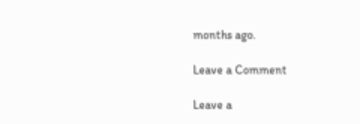months ago.

Leave a Comment

Leave a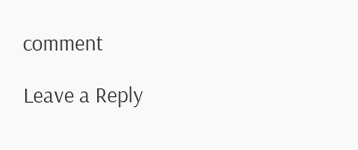comment

Leave a Reply